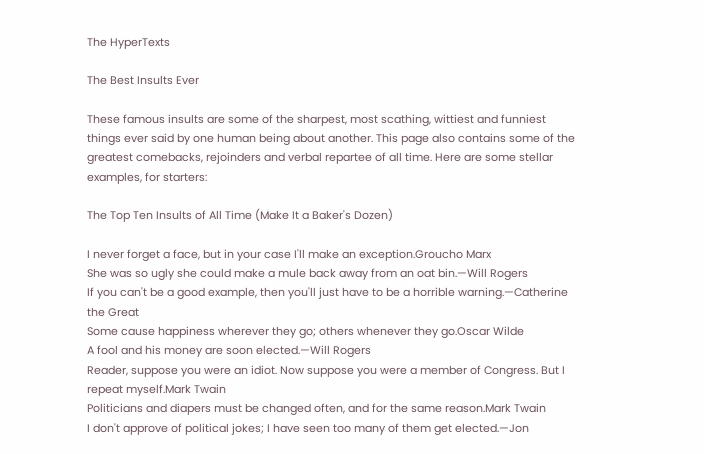The HyperTexts

The Best Insults Ever

These famous insults are some of the sharpest, most scathing, wittiest and funniest things ever said by one human being about another. This page also contains some of the greatest comebacks, rejoinders and verbal repartee of all time. Here are some stellar examples, for starters:

The Top Ten Insults of All Time (Make It a Baker's Dozen)

I never forget a face, but in your case I'll make an exception.Groucho Marx
She was so ugly she could make a mule back away from an oat bin.—Will Rogers
If you can't be a good example, then you'll just have to be a horrible warning.—Catherine the Great
Some cause happiness wherever they go; others whenever they go.Oscar Wilde
A fool and his money are soon elected.—Will Rogers
Reader, suppose you were an idiot. Now suppose you were a member of Congress. But I repeat myself.Mark Twain
Politicians and diapers must be changed often, and for the same reason.Mark Twain
I don't approve of political jokes; I have seen too many of them get elected.—Jon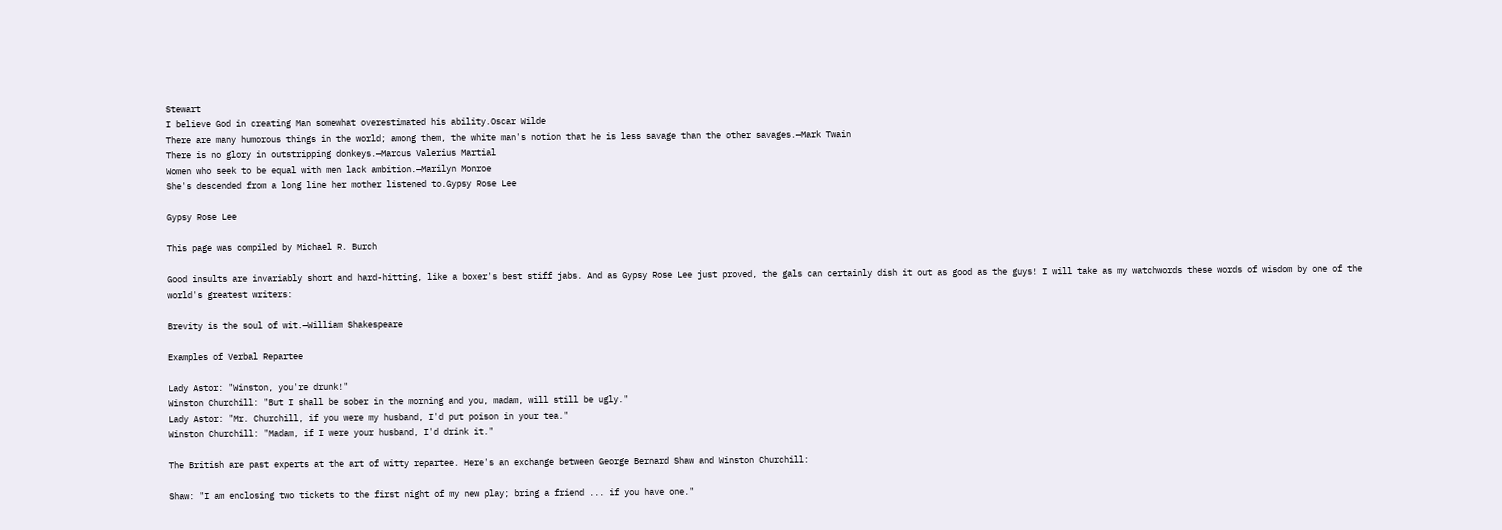Stewart
I believe God in creating Man somewhat overestimated his ability.Oscar Wilde
There are many humorous things in the world; among them, the white man's notion that he is less savage than the other savages.—Mark Twain
There is no glory in outstripping donkeys.—Marcus Valerius Martial
Women who seek to be equal with men lack ambition.—Marilyn Monroe
She's descended from a long line her mother listened to.Gypsy Rose Lee

Gypsy Rose Lee

This page was compiled by Michael R. Burch

Good insults are invariably short and hard-hitting, like a boxer's best stiff jabs. And as Gypsy Rose Lee just proved, the gals can certainly dish it out as good as the guys! I will take as my watchwords these words of wisdom by one of the world's greatest writers:

Brevity is the soul of wit.—William Shakespeare

Examples of Verbal Repartee

Lady Astor: "Winston, you're drunk!"
Winston Churchill: "But I shall be sober in the morning and you, madam, will still be ugly."
Lady Astor: "Mr. Churchill, if you were my husband, I'd put poison in your tea."
Winston Churchill: "Madam, if I were your husband, I'd drink it."

The British are past experts at the art of witty repartee. Here's an exchange between George Bernard Shaw and Winston Churchill:

Shaw: "I am enclosing two tickets to the first night of my new play; bring a friend ... if you have one."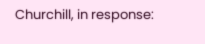Churchill, in response: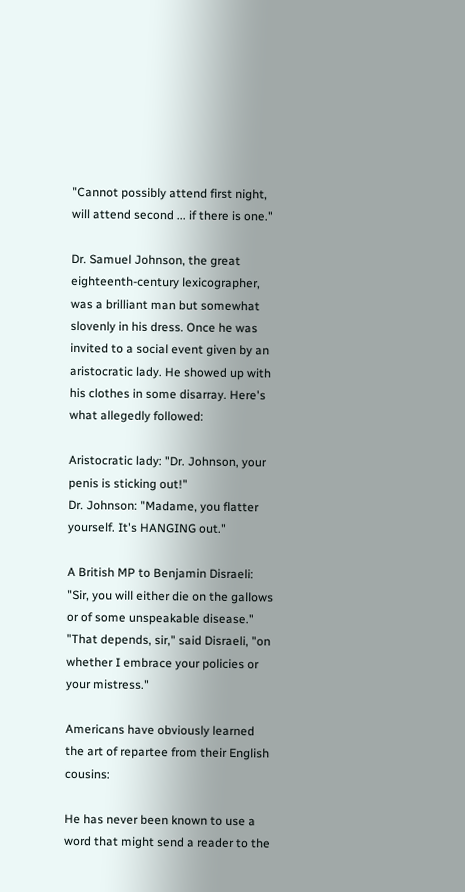"Cannot possibly attend first night, will attend second ... if there is one."

Dr. Samuel Johnson, the great eighteenth-century lexicographer, was a brilliant man but somewhat slovenly in his dress. Once he was invited to a social event given by an aristocratic lady. He showed up with his clothes in some disarray. Here's what allegedly followed:

Aristocratic lady: "Dr. Johnson, your penis is sticking out!"
Dr. Johnson: "Madame, you flatter yourself. It's HANGING out."

A British MP to Benjamin Disraeli: "Sir, you will either die on the gallows or of some unspeakable disease."
"That depends, sir," said Disraeli, "on whether I embrace your policies or your mistress."

Americans have obviously learned the art of repartee from their English cousins:

He has never been known to use a word that might send a reader to the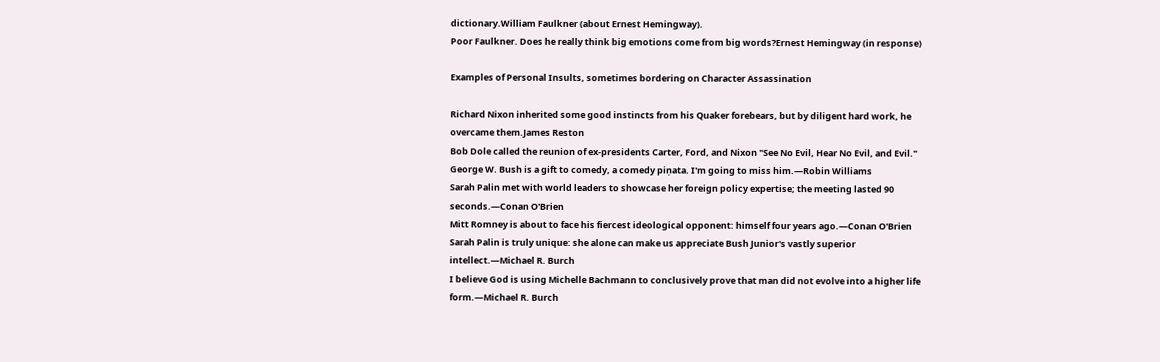dictionary.William Faulkner (about Ernest Hemingway).
Poor Faulkner. Does he really think big emotions come from big words?Ernest Hemingway (in response)

Examples of Personal Insults, sometimes bordering on Character Assassination

Richard Nixon inherited some good instincts from his Quaker forebears, but by diligent hard work, he overcame them.James Reston
Bob Dole called the reunion of ex-presidents Carter, Ford, and Nixon "See No Evil, Hear No Evil, and Evil."
George W. Bush is a gift to comedy, a comedy piņata. I'm going to miss him.—Robin Williams
Sarah Palin met with world leaders to showcase her foreign policy expertise; the meeting lasted 90 seconds.—Conan O'Brien
Mitt Romney is about to face his fiercest ideological opponent: himself four years ago.—Conan O'Brien
Sarah Palin is truly unique: she alone can make us appreciate Bush Junior's vastly superior intellect.—Michael R. Burch
I believe God is using Michelle Bachmann to conclusively prove that man did not evolve into a higher life form.—Michael R. Burch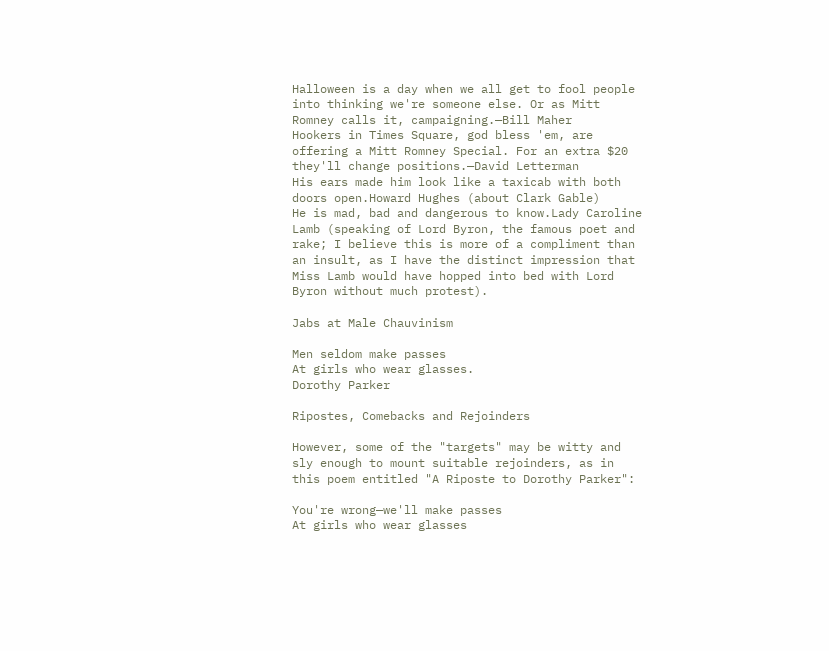Halloween is a day when we all get to fool people into thinking we're someone else. Or as Mitt Romney calls it, campaigning.—Bill Maher
Hookers in Times Square, god bless 'em, are offering a Mitt Romney Special. For an extra $20 they'll change positions.—David Letterman
His ears made him look like a taxicab with both doors open.Howard Hughes (about Clark Gable)
He is mad, bad and dangerous to know.Lady Caroline Lamb (speaking of Lord Byron, the famous poet and rake; I believe this is more of a compliment than an insult, as I have the distinct impression that Miss Lamb would have hopped into bed with Lord Byron without much protest).

Jabs at Male Chauvinism

Men seldom make passes
At girls who wear glasses.
Dorothy Parker

Ripostes, Comebacks and Rejoinders

However, some of the "targets" may be witty and sly enough to mount suitable rejoinders, as in this poem entitled "A Riposte to Dorothy Parker":

You're wrong—we'll make passes
At girls who wear glasses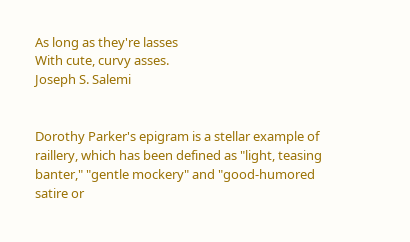As long as they're lasses
With cute, curvy asses.
Joseph S. Salemi


Dorothy Parker's epigram is a stellar example of raillery, which has been defined as "light, teasing banter," "gentle mockery" and "good-humored satire or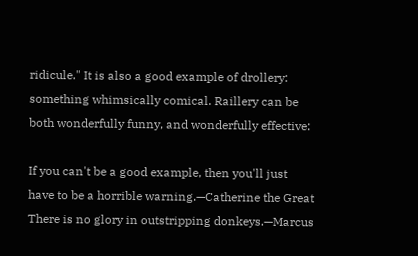ridicule." It is also a good example of drollery: something whimsically comical. Raillery can be both wonderfully funny, and wonderfully effective:

If you can't be a good example, then you'll just have to be a horrible warning.—Catherine the Great
There is no glory in outstripping donkeys.—Marcus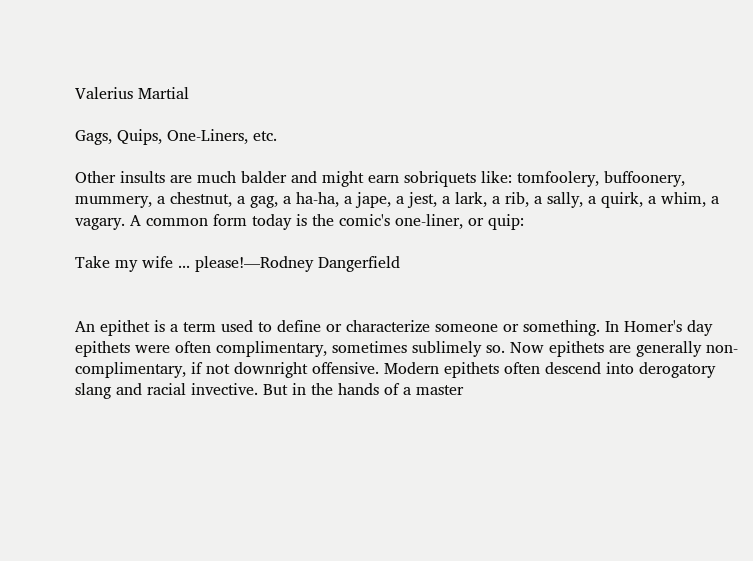Valerius Martial

Gags, Quips, One-Liners, etc.

Other insults are much balder and might earn sobriquets like: tomfoolery, buffoonery, mummery, a chestnut, a gag, a ha-ha, a jape, a jest, a lark, a rib, a sally, a quirk, a whim, a vagary. A common form today is the comic's one-liner, or quip:

Take my wife ... please!—Rodney Dangerfield


An epithet is a term used to define or characterize someone or something. In Homer's day epithets were often complimentary, sometimes sublimely so. Now epithets are generally non-complimentary, if not downright offensive. Modern epithets often descend into derogatory slang and racial invective. But in the hands of a master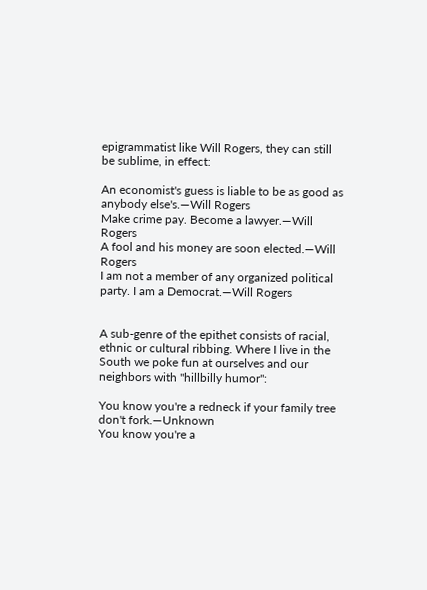epigrammatist like Will Rogers, they can still be sublime, in effect:

An economist's guess is liable to be as good as anybody else's.—Will Rogers
Make crime pay. Become a lawyer.—Will Rogers
A fool and his money are soon elected.—Will Rogers
I am not a member of any organized political party. I am a Democrat.—Will Rogers


A sub-genre of the epithet consists of racial, ethnic or cultural ribbing. Where I live in the South we poke fun at ourselves and our neighbors with "hillbilly humor":

You know you're a redneck if your family tree don't fork.—Unknown
You know you're a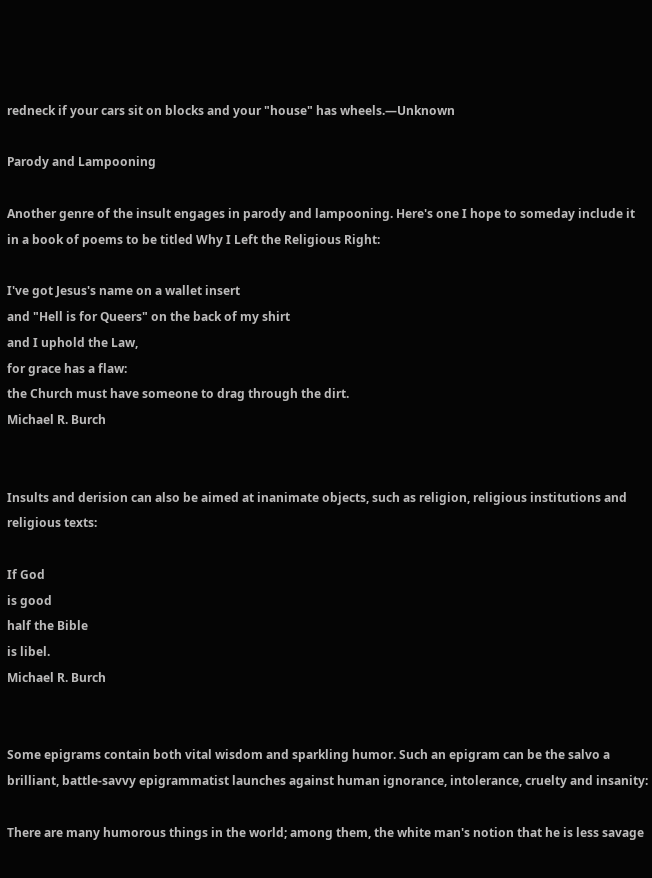redneck if your cars sit on blocks and your "house" has wheels.—Unknown

Parody and Lampooning

Another genre of the insult engages in parody and lampooning. Here's one I hope to someday include it in a book of poems to be titled Why I Left the Religious Right:

I've got Jesus's name on a wallet insert
and "Hell is for Queers" on the back of my shirt
and I uphold the Law,
for grace has a flaw:
the Church must have someone to drag through the dirt.
Michael R. Burch


Insults and derision can also be aimed at inanimate objects, such as religion, religious institutions and religious texts:

If God
is good
half the Bible
is libel.
Michael R. Burch


Some epigrams contain both vital wisdom and sparkling humor. Such an epigram can be the salvo a brilliant, battle-savvy epigrammatist launches against human ignorance, intolerance, cruelty and insanity:

There are many humorous things in the world; among them, the white man's notion that he is less savage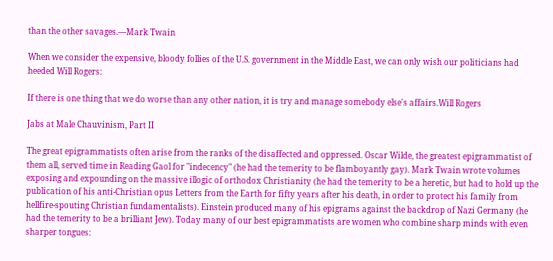than the other savages.—Mark Twain

When we consider the expensive, bloody follies of the U.S. government in the Middle East, we can only wish our politicians had heeded Will Rogers:

If there is one thing that we do worse than any other nation, it is try and manage somebody else's affairs.Will Rogers

Jabs at Male Chauvinism, Part II

The great epigrammatists often arise from the ranks of the disaffected and oppressed. Oscar Wilde, the greatest epigrammatist of them all, served time in Reading Gaol for "indecency" (he had the temerity to be flamboyantly gay). Mark Twain wrote volumes exposing and expounding on the massive illogic of orthodox Christianity (he had the temerity to be a heretic, but had to hold up the publication of his anti-Christian opus Letters from the Earth for fifty years after his death, in order to protect his family from hellfire-spouting Christian fundamentalists). Einstein produced many of his epigrams against the backdrop of Nazi Germany (he had the temerity to be a brilliant Jew). Today many of our best epigrammatists are women who combine sharp minds with even sharper tongues: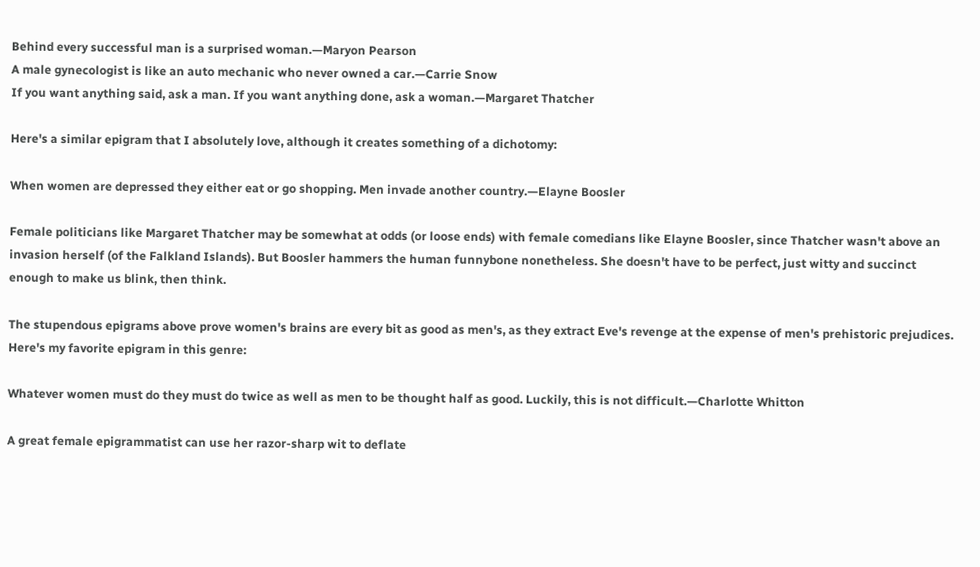Behind every successful man is a surprised woman.—Maryon Pearson
A male gynecologist is like an auto mechanic who never owned a car.—Carrie Snow
If you want anything said, ask a man. If you want anything done, ask a woman.—Margaret Thatcher

Here's a similar epigram that I absolutely love, although it creates something of a dichotomy:

When women are depressed they either eat or go shopping. Men invade another country.—Elayne Boosler

Female politicians like Margaret Thatcher may be somewhat at odds (or loose ends) with female comedians like Elayne Boosler, since Thatcher wasn't above an invasion herself (of the Falkland Islands). But Boosler hammers the human funnybone nonetheless. She doesn't have to be perfect, just witty and succinct enough to make us blink, then think.

The stupendous epigrams above prove women's brains are every bit as good as men's, as they extract Eve's revenge at the expense of men's prehistoric prejudices. Here's my favorite epigram in this genre:

Whatever women must do they must do twice as well as men to be thought half as good. Luckily, this is not difficult.—Charlotte Whitton

A great female epigrammatist can use her razor-sharp wit to deflate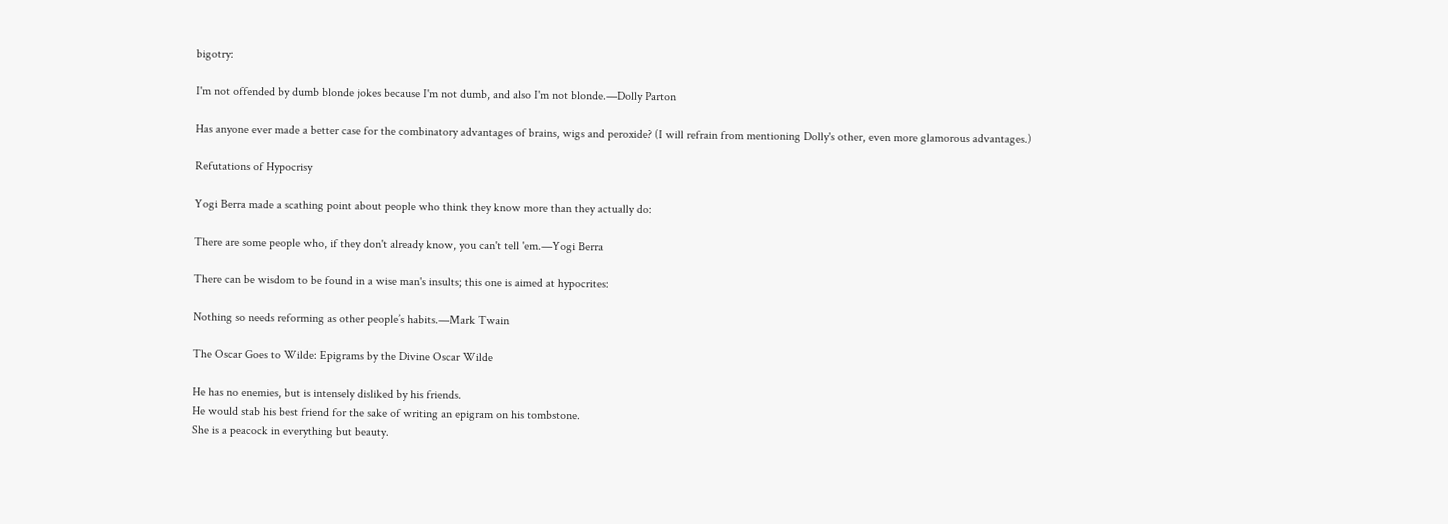bigotry:

I'm not offended by dumb blonde jokes because I'm not dumb, and also I'm not blonde.—Dolly Parton

Has anyone ever made a better case for the combinatory advantages of brains, wigs and peroxide? (I will refrain from mentioning Dolly's other, even more glamorous advantages.)

Refutations of Hypocrisy

Yogi Berra made a scathing point about people who think they know more than they actually do:

There are some people who, if they don't already know, you can't tell 'em.—Yogi Berra

There can be wisdom to be found in a wise man's insults; this one is aimed at hypocrites:

Nothing so needs reforming as other people’s habits.—Mark Twain

The Oscar Goes to Wilde: Epigrams by the Divine Oscar Wilde

He has no enemies, but is intensely disliked by his friends.
He would stab his best friend for the sake of writing an epigram on his tombstone.
She is a peacock in everything but beauty.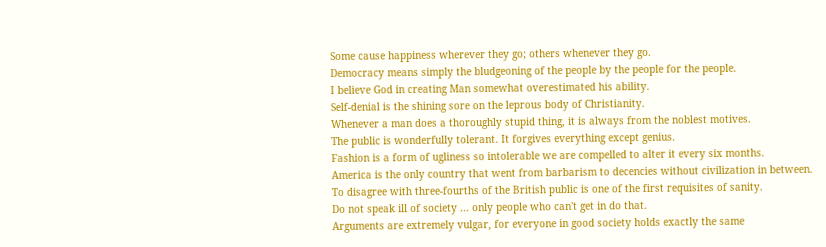Some cause happiness wherever they go; others whenever they go.
Democracy means simply the bludgeoning of the people by the people for the people.
I believe God in creating Man somewhat overestimated his ability.
Self-denial is the shining sore on the leprous body of Christianity.
Whenever a man does a thoroughly stupid thing, it is always from the noblest motives.
The public is wonderfully tolerant. It forgives everything except genius.
Fashion is a form of ugliness so intolerable we are compelled to alter it every six months.
America is the only country that went from barbarism to decencies without civilization in between.
To disagree with three-fourths of the British public is one of the first requisites of sanity.
Do not speak ill of society ... only people who can't get in do that.
Arguments are extremely vulgar, for everyone in good society holds exactly the same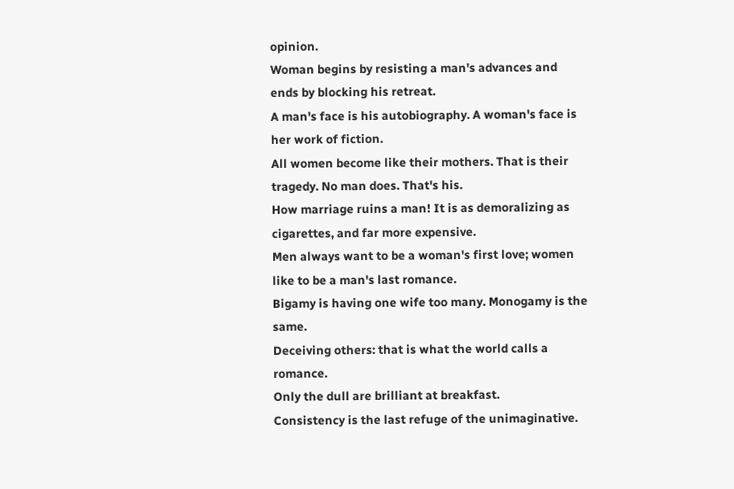opinion.
Woman begins by resisting a man's advances and ends by blocking his retreat.
A man's face is his autobiography. A woman's face is her work of fiction.
All women become like their mothers. That is their tragedy. No man does. That's his.
How marriage ruins a man! It is as demoralizing as cigarettes, and far more expensive.
Men always want to be a woman's first love; women like to be a man's last romance.
Bigamy is having one wife too many. Monogamy is the same.
Deceiving others: that is what the world calls a romance.
Only the dull are brilliant at breakfast.
Consistency is the last refuge of the unimaginative.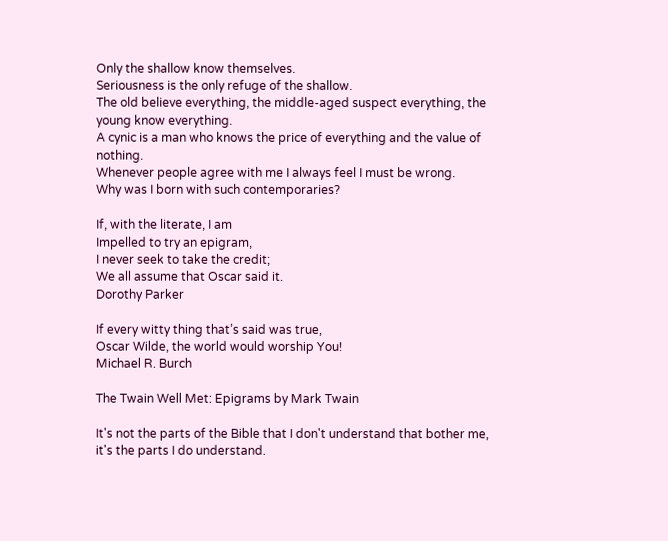Only the shallow know themselves.
Seriousness is the only refuge of the shallow.
The old believe everything, the middle-aged suspect everything, the young know everything.
A cynic is a man who knows the price of everything and the value of nothing.
Whenever people agree with me I always feel I must be wrong.
Why was I born with such contemporaries?

If, with the literate, I am
Impelled to try an epigram,
I never seek to take the credit;
We all assume that Oscar said it.
Dorothy Parker

If every witty thing that’s said was true,
Oscar Wilde, the world would worship You!
Michael R. Burch

The Twain Well Met: Epigrams by Mark Twain

It's not the parts of the Bible that I don't understand that bother me, it's the parts I do understand.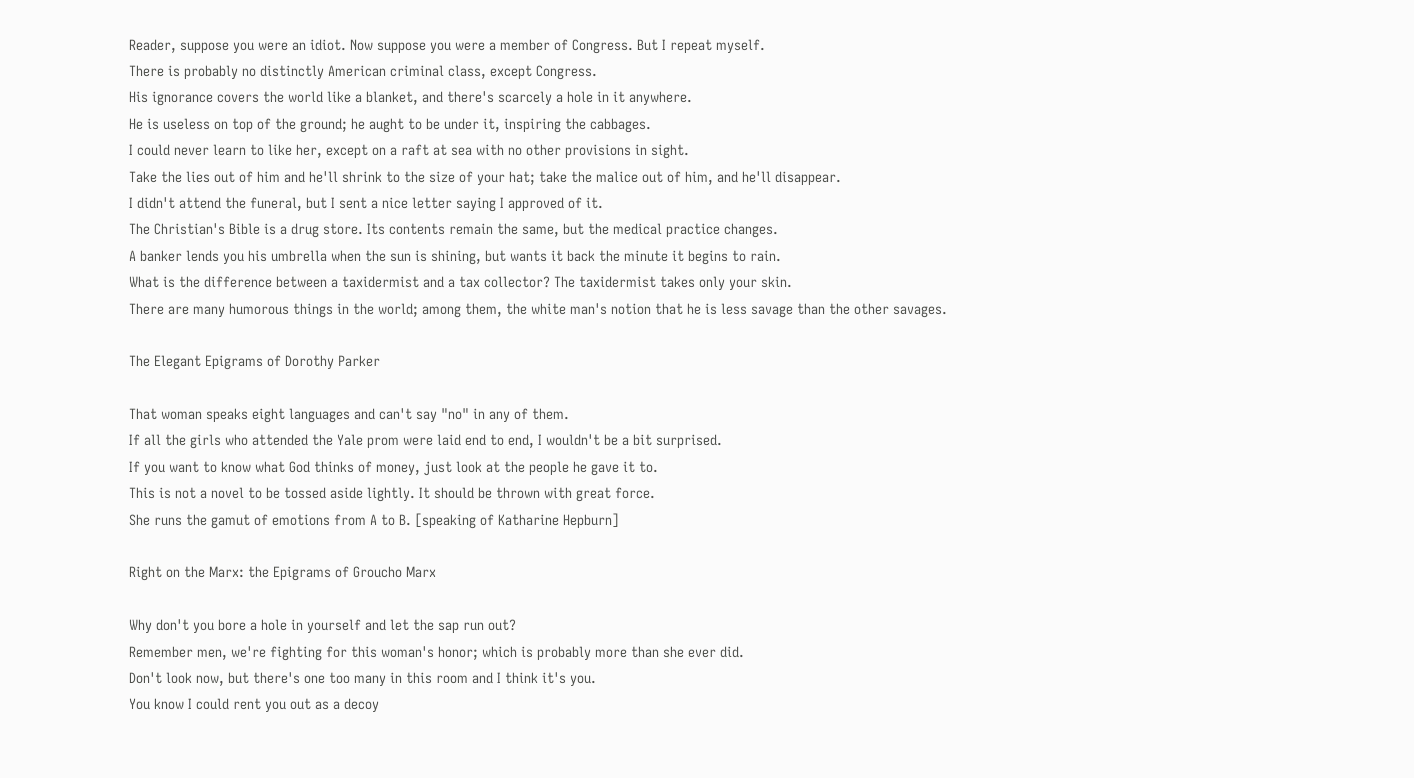Reader, suppose you were an idiot. Now suppose you were a member of Congress. But I repeat myself.
There is probably no distinctly American criminal class, except Congress.
His ignorance covers the world like a blanket, and there's scarcely a hole in it anywhere.
He is useless on top of the ground; he aught to be under it, inspiring the cabbages.
I could never learn to like her, except on a raft at sea with no other provisions in sight.
Take the lies out of him and he'll shrink to the size of your hat; take the malice out of him, and he'll disappear.
I didn't attend the funeral, but I sent a nice letter saying I approved of it.
The Christian's Bible is a drug store. Its contents remain the same, but the medical practice changes.
A banker lends you his umbrella when the sun is shining, but wants it back the minute it begins to rain.
What is the difference between a taxidermist and a tax collector? The taxidermist takes only your skin.
There are many humorous things in the world; among them, the white man's notion that he is less savage than the other savages.

The Elegant Epigrams of Dorothy Parker

That woman speaks eight languages and can't say "no" in any of them.
If all the girls who attended the Yale prom were laid end to end, I wouldn't be a bit surprised.
If you want to know what God thinks of money, just look at the people he gave it to.
This is not a novel to be tossed aside lightly. It should be thrown with great force.
She runs the gamut of emotions from A to B. [speaking of Katharine Hepburn]

Right on the Marx: the Epigrams of Groucho Marx

Why don't you bore a hole in yourself and let the sap run out?
Remember men, we're fighting for this woman's honor; which is probably more than she ever did.
Don't look now, but there's one too many in this room and I think it's you.
You know I could rent you out as a decoy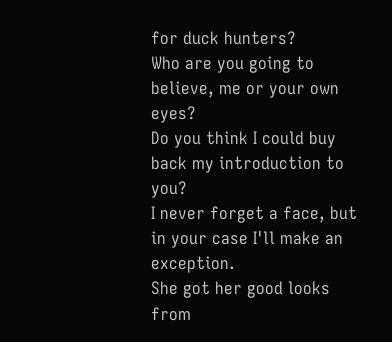for duck hunters?
Who are you going to believe, me or your own eyes?
Do you think I could buy back my introduction to you?
I never forget a face, but in your case I'll make an exception.
She got her good looks from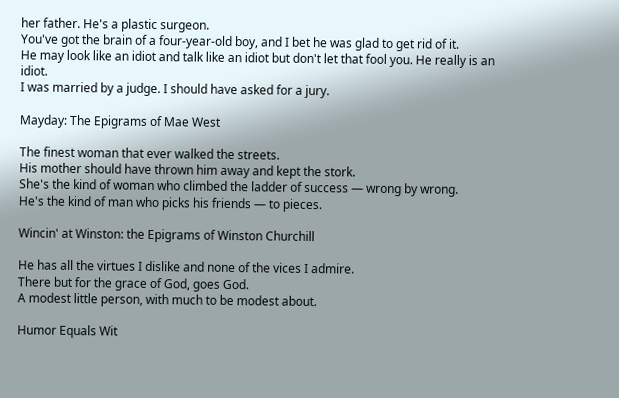her father. He's a plastic surgeon.
You've got the brain of a four-year-old boy, and I bet he was glad to get rid of it.
He may look like an idiot and talk like an idiot but don't let that fool you. He really is an idiot.
I was married by a judge. I should have asked for a jury.

Mayday: The Epigrams of Mae West

The finest woman that ever walked the streets.
His mother should have thrown him away and kept the stork.
She's the kind of woman who climbed the ladder of success — wrong by wrong.
He's the kind of man who picks his friends — to pieces.

Wincin' at Winston: the Epigrams of Winston Churchill

He has all the virtues I dislike and none of the vices I admire.
There but for the grace of God, goes God.
A modest little person, with much to be modest about.

Humor Equals Wit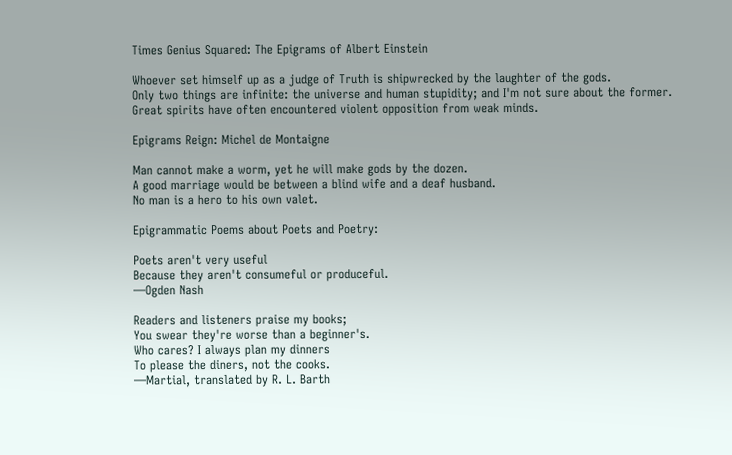Times Genius Squared: The Epigrams of Albert Einstein

Whoever set himself up as a judge of Truth is shipwrecked by the laughter of the gods.
Only two things are infinite: the universe and human stupidity; and I'm not sure about the former.
Great spirits have often encountered violent opposition from weak minds.

Epigrams Reign: Michel de Montaigne

Man cannot make a worm, yet he will make gods by the dozen.
A good marriage would be between a blind wife and a deaf husband.
No man is a hero to his own valet.

Epigrammatic Poems about Poets and Poetry:

Poets aren't very useful
Because they aren't consumeful or produceful.
—Ogden Nash

Readers and listeners praise my books;
You swear they're worse than a beginner's.
Who cares? I always plan my dinners
To please the diners, not the cooks.
—Martial, translated by R. L. Barth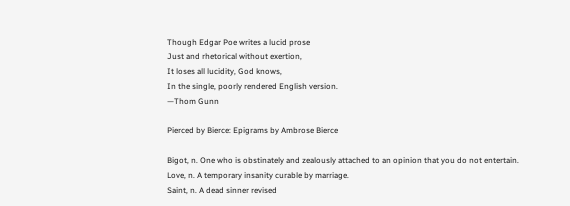Though Edgar Poe writes a lucid prose
Just and rhetorical without exertion,
It loses all lucidity, God knows,
In the single, poorly rendered English version.
—Thom Gunn

Pierced by Bierce: Epigrams by Ambrose Bierce

Bigot, n. One who is obstinately and zealously attached to an opinion that you do not entertain.
Love, n. A temporary insanity curable by marriage.
Saint, n. A dead sinner revised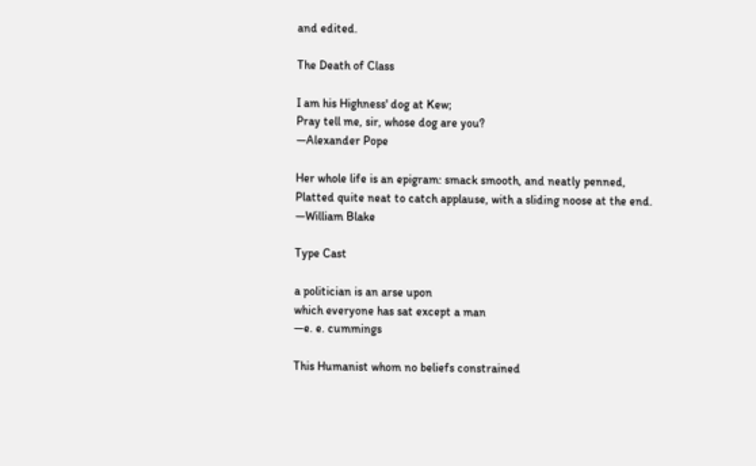and edited.

The Death of Class

I am his Highness' dog at Kew;
Pray tell me, sir, whose dog are you?
—Alexander Pope

Her whole life is an epigram: smack smooth, and neatly penned,
Platted quite neat to catch applause, with a sliding noose at the end.
—William Blake

Type Cast

a politician is an arse upon
which everyone has sat except a man
—e. e. cummings

This Humanist whom no beliefs constrained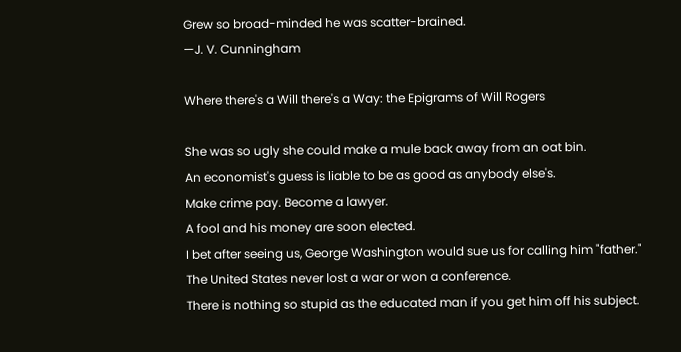Grew so broad-minded he was scatter-brained.
—J. V. Cunningham

Where there's a Will there's a Way: the Epigrams of Will Rogers

She was so ugly she could make a mule back away from an oat bin.
An economist's guess is liable to be as good as anybody else's.
Make crime pay. Become a lawyer.
A fool and his money are soon elected.
I bet after seeing us, George Washington would sue us for calling him "father."
The United States never lost a war or won a conference.
There is nothing so stupid as the educated man if you get him off his subject.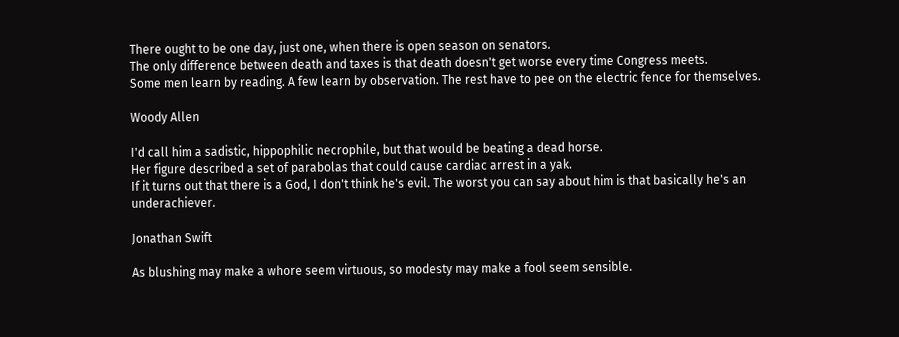There ought to be one day, just one, when there is open season on senators.
The only difference between death and taxes is that death doesn't get worse every time Congress meets.
Some men learn by reading. A few learn by observation. The rest have to pee on the electric fence for themselves.

Woody Allen

I'd call him a sadistic, hippophilic necrophile, but that would be beating a dead horse.
Her figure described a set of parabolas that could cause cardiac arrest in a yak.
If it turns out that there is a God, I don't think he's evil. The worst you can say about him is that basically he's an underachiever.

Jonathan Swift

As blushing may make a whore seem virtuous, so modesty may make a fool seem sensible.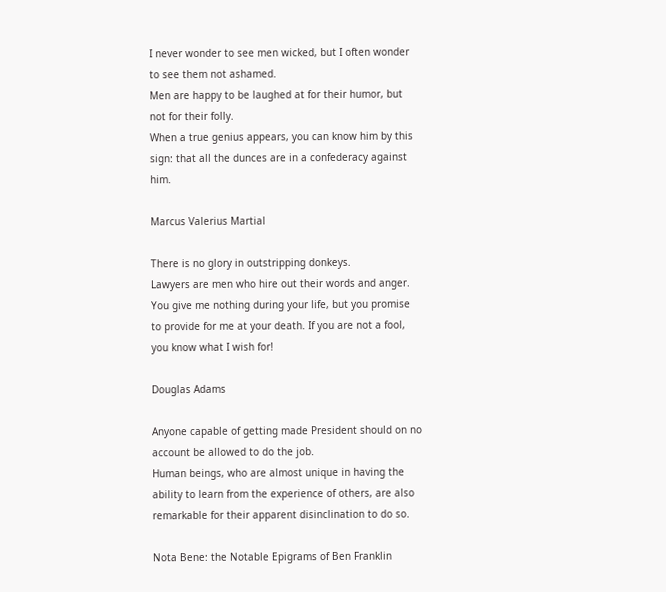I never wonder to see men wicked, but I often wonder to see them not ashamed.
Men are happy to be laughed at for their humor, but not for their folly.
When a true genius appears, you can know him by this sign: that all the dunces are in a confederacy against him.

Marcus Valerius Martial

There is no glory in outstripping donkeys.
Lawyers are men who hire out their words and anger.
You give me nothing during your life, but you promise to provide for me at your death. If you are not a fool, you know what I wish for!

Douglas Adams

Anyone capable of getting made President should on no account be allowed to do the job.
Human beings, who are almost unique in having the ability to learn from the experience of others, are also remarkable for their apparent disinclination to do so.

Nota Bene: the Notable Epigrams of Ben Franklin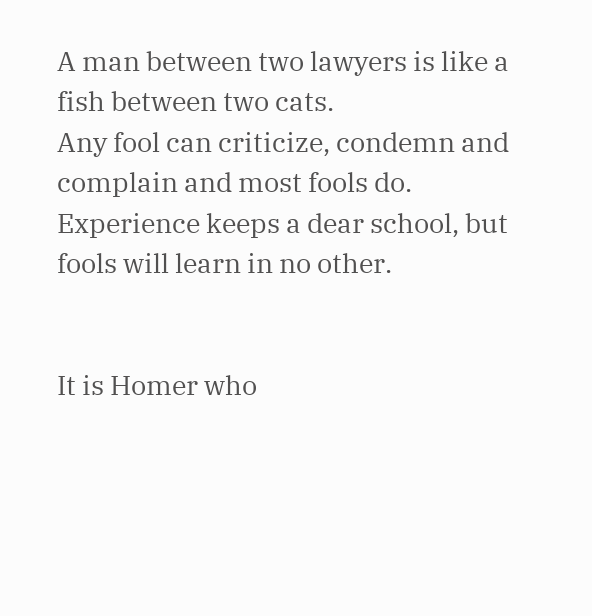A man between two lawyers is like a fish between two cats.
Any fool can criticize, condemn and complain and most fools do.
Experience keeps a dear school, but fools will learn in no other.


It is Homer who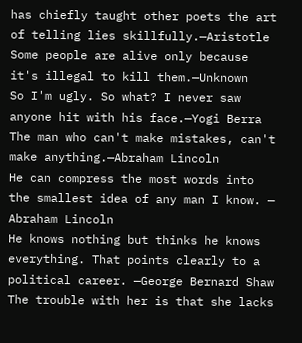has chiefly taught other poets the art of telling lies skillfully.—Aristotle
Some people are alive only because it's illegal to kill them.—Unknown
So I'm ugly. So what? I never saw anyone hit with his face.—Yogi Berra
The man who can't make mistakes, can't make anything.—Abraham Lincoln
He can compress the most words into the smallest idea of any man I know. — Abraham Lincoln
He knows nothing but thinks he knows everything. That points clearly to a political career. —George Bernard Shaw
The trouble with her is that she lacks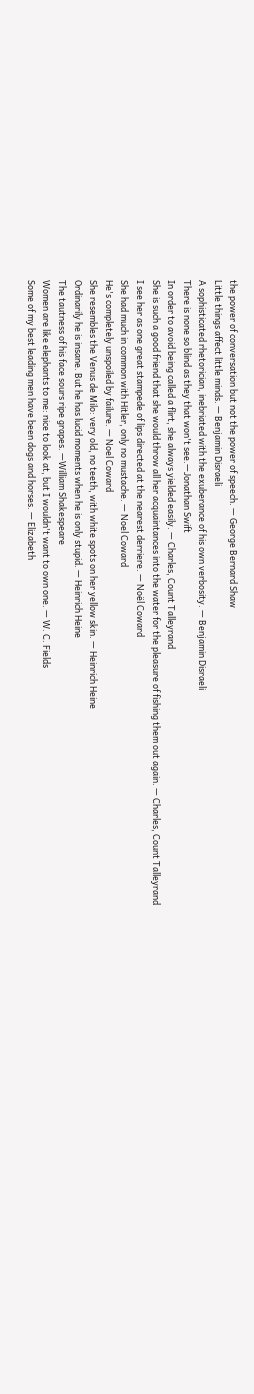the power of conversation but not the power of speech. — George Bernard Shaw
Little things affect little minds. — Benjamin Disraeli
A sophisticated rhetorician, inebriated with the exuberance of his own verbosity. — Benjamin Disraeli
There is none so blind as they that won't see.—Jonathan Swift
In order to avoid being called a flirt, she always yielded easily. — Charles, Count Talleyrand
She is such a good friend that she would throw all her acquaintances into the water for the pleasure of fishing them out again. — Charles, Count Talleyrand
I see her as one great stampede of lips directed at the nearest derriere. — Noël Coward
She had much in common with Hitler, only no mustache. — Noel Coward
He's completely unspoiled by failure. — Noel Coward
She resembles the Venus de Milo: very old, no teeth, with white spots on her yellow skin. — Heinrich Heine
Ordinarily he is insane. But he has lucid moments when he is only stupid. — Heinrich Heine
The tautness of his face sours ripe grapes. —William Shakespeare
Women are like elephants to me: nice to look at, but I wouldn't want to own one. — W. C. Fields
Some of my best leading men have been dogs and horses. — Elizabeth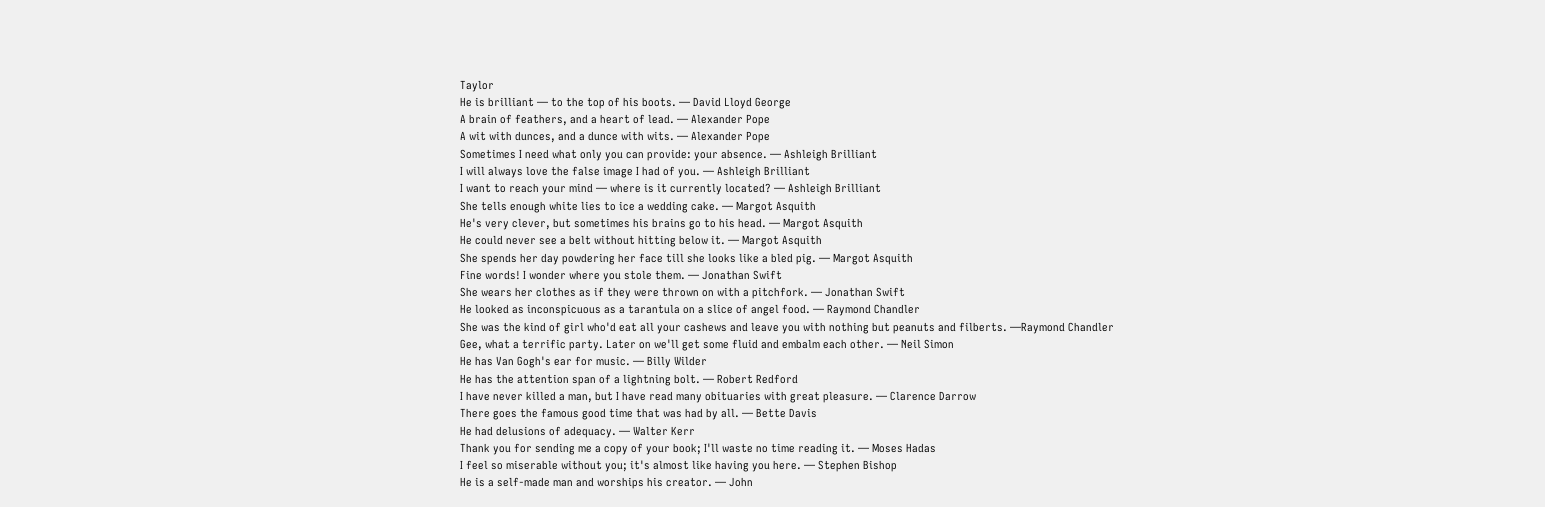Taylor
He is brilliant — to the top of his boots. — David Lloyd George
A brain of feathers, and a heart of lead. — Alexander Pope
A wit with dunces, and a dunce with wits. — Alexander Pope
Sometimes I need what only you can provide: your absence. — Ashleigh Brilliant
I will always love the false image I had of you. — Ashleigh Brilliant
I want to reach your mind — where is it currently located? — Ashleigh Brilliant
She tells enough white lies to ice a wedding cake. — Margot Asquith
He's very clever, but sometimes his brains go to his head. — Margot Asquith
He could never see a belt without hitting below it. — Margot Asquith
She spends her day powdering her face till she looks like a bled pig. — Margot Asquith
Fine words! I wonder where you stole them. — Jonathan Swift
She wears her clothes as if they were thrown on with a pitchfork. — Jonathan Swift
He looked as inconspicuous as a tarantula on a slice of angel food. — Raymond Chandler
She was the kind of girl who'd eat all your cashews and leave you with nothing but peanuts and filberts. —Raymond Chandler
Gee, what a terrific party. Later on we'll get some fluid and embalm each other. — Neil Simon
He has Van Gogh's ear for music. — Billy Wilder
He has the attention span of a lightning bolt. — Robert Redford
I have never killed a man, but I have read many obituaries with great pleasure. — Clarence Darrow
There goes the famous good time that was had by all. — Bette Davis
He had delusions of adequacy. — Walter Kerr
Thank you for sending me a copy of your book; I'll waste no time reading it. — Moses Hadas
I feel so miserable without you; it's almost like having you here. — Stephen Bishop
He is a self-made man and worships his creator. — John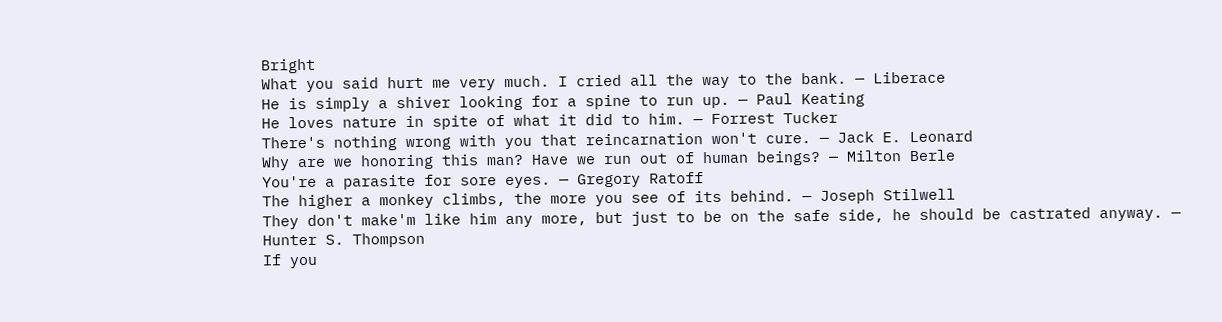Bright
What you said hurt me very much. I cried all the way to the bank. — Liberace
He is simply a shiver looking for a spine to run up. — Paul Keating
He loves nature in spite of what it did to him. — Forrest Tucker
There's nothing wrong with you that reincarnation won't cure. — Jack E. Leonard
Why are we honoring this man? Have we run out of human beings? — Milton Berle
You're a parasite for sore eyes. — Gregory Ratoff
The higher a monkey climbs, the more you see of its behind. — Joseph Stilwell
They don't make'm like him any more, but just to be on the safe side, he should be castrated anyway. — Hunter S. Thompson
If you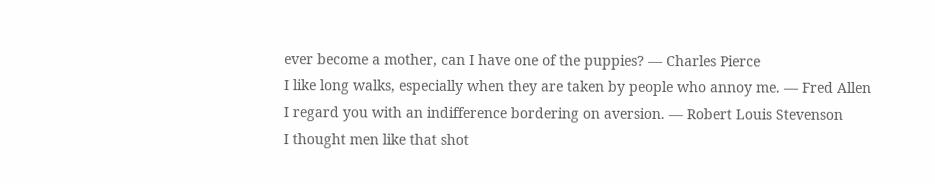ever become a mother, can I have one of the puppies? — Charles Pierce
I like long walks, especially when they are taken by people who annoy me. — Fred Allen
I regard you with an indifference bordering on aversion. — Robert Louis Stevenson
I thought men like that shot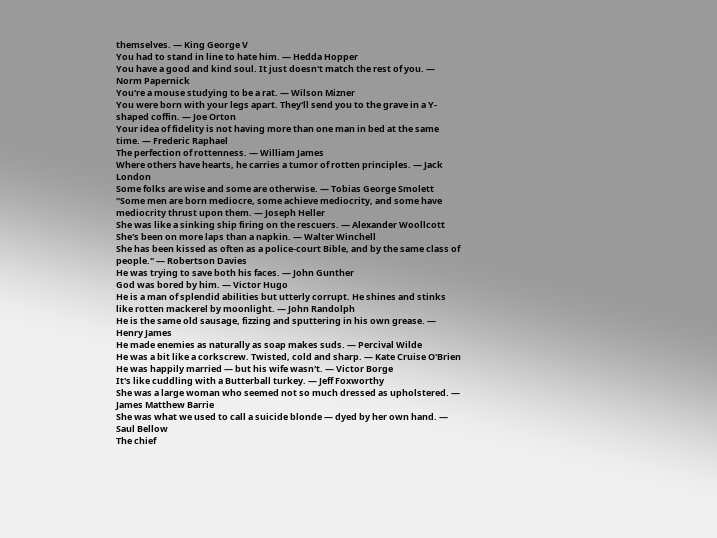themselves. — King George V
You had to stand in line to hate him. — Hedda Hopper
You have a good and kind soul. It just doesn't match the rest of you. — Norm Papernick
You're a mouse studying to be a rat. — Wilson Mizner
You were born with your legs apart. They'll send you to the grave in a Y-shaped coffin. — Joe Orton
Your idea of fidelity is not having more than one man in bed at the same time. — Frederic Raphael
The perfection of rottenness. — William James
Where others have hearts, he carries a tumor of rotten principles. — Jack London
Some folks are wise and some are otherwise. — Tobias George Smolett
"Some men are born mediocre, some achieve mediocrity, and some have mediocrity thrust upon them. — Joseph Heller
She was like a sinking ship firing on the rescuers. — Alexander Woollcott
She's been on more laps than a napkin. — Walter Winchell
She has been kissed as often as a police-court Bible, and by the same class of people." — Robertson Davies
He was trying to save both his faces. — John Gunther
God was bored by him. — Victor Hugo
He is a man of splendid abilities but utterly corrupt. He shines and stinks like rotten mackerel by moonlight. — John Randolph
He is the same old sausage, fizzing and sputtering in his own grease. — Henry James
He made enemies as naturally as soap makes suds. — Percival Wilde
He was a bit like a corkscrew. Twisted, cold and sharp. — Kate Cruise O'Brien
He was happily married — but his wife wasn't. — Victor Borge
It's like cuddling with a Butterball turkey. — Jeff Foxworthy
She was a large woman who seemed not so much dressed as upholstered. — James Matthew Barrie
She was what we used to call a suicide blonde — dyed by her own hand. — Saul Bellow
The chief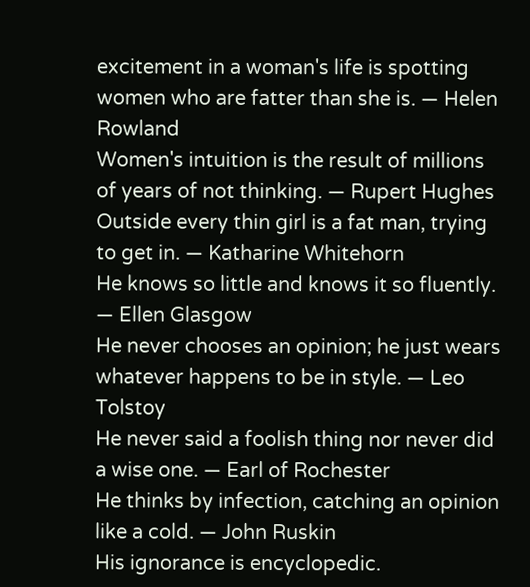excitement in a woman's life is spotting women who are fatter than she is. — Helen Rowland
Women's intuition is the result of millions of years of not thinking. — Rupert Hughes
Outside every thin girl is a fat man, trying to get in. — Katharine Whitehorn
He knows so little and knows it so fluently. — Ellen Glasgow
He never chooses an opinion; he just wears whatever happens to be in style. — Leo Tolstoy
He never said a foolish thing nor never did a wise one. — Earl of Rochester
He thinks by infection, catching an opinion like a cold. — John Ruskin
His ignorance is encyclopedic.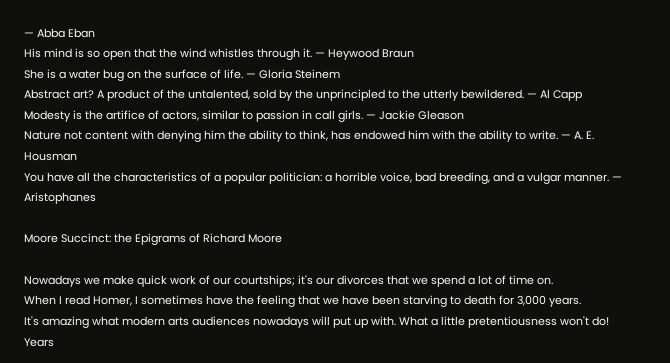— Abba Eban
His mind is so open that the wind whistles through it. — Heywood Braun
She is a water bug on the surface of life. — Gloria Steinem
Abstract art? A product of the untalented, sold by the unprincipled to the utterly bewildered. — Al Capp
Modesty is the artifice of actors, similar to passion in call girls. — Jackie Gleason
Nature not content with denying him the ability to think, has endowed him with the ability to write. — A. E. Housman
You have all the characteristics of a popular politician: a horrible voice, bad breeding, and a vulgar manner. — Aristophanes

Moore Succinct: the Epigrams of Richard Moore

Nowadays we make quick work of our courtships; it's our divorces that we spend a lot of time on.
When I read Homer, I sometimes have the feeling that we have been starving to death for 3,000 years.
It's amazing what modern arts audiences nowadays will put up with. What a little pretentiousness won't do!
Years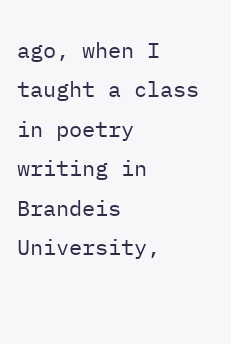ago, when I taught a class in poetry writing in Brandeis University,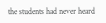the students had never heard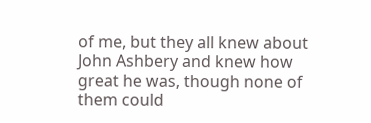of me, but they all knew about John Ashbery and knew how great he was, though none of them could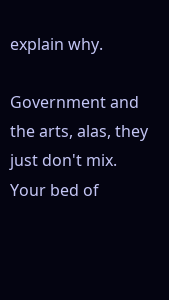explain why.

Government and the arts, alas, they just don't mix.
Your bed of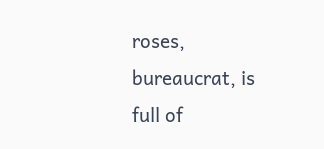roses, bureaucrat, is full of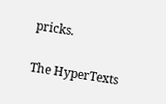pricks.

The HyperTexts